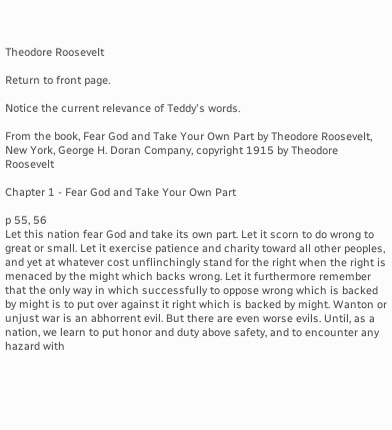Theodore Roosevelt

Return to front page.

Notice the current relevance of Teddy's words.

From the book, Fear God and Take Your Own Part by Theodore Roosevelt, New York, George H. Doran Company, copyright 1915 by Theodore Roosevelt

Chapter 1 - Fear God and Take Your Own Part

p 55, 56
Let this nation fear God and take its own part. Let it scorn to do wrong to great or small. Let it exercise patience and charity toward all other peoples, and yet at whatever cost unflinchingly stand for the right when the right is menaced by the might which backs wrong. Let it furthermore remember that the only way in which successfully to oppose wrong which is backed by might is to put over against it right which is backed by might. Wanton or unjust war is an abhorrent evil. But there are even worse evils. Until, as a nation, we learn to put honor and duty above safety, and to encounter any hazard with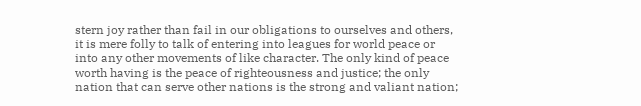stern joy rather than fail in our obligations to ourselves and others, it is mere folly to talk of entering into leagues for world peace or into any other movements of like character. The only kind of peace worth having is the peace of righteousness and justice; the only nation that can serve other nations is the strong and valiant nation;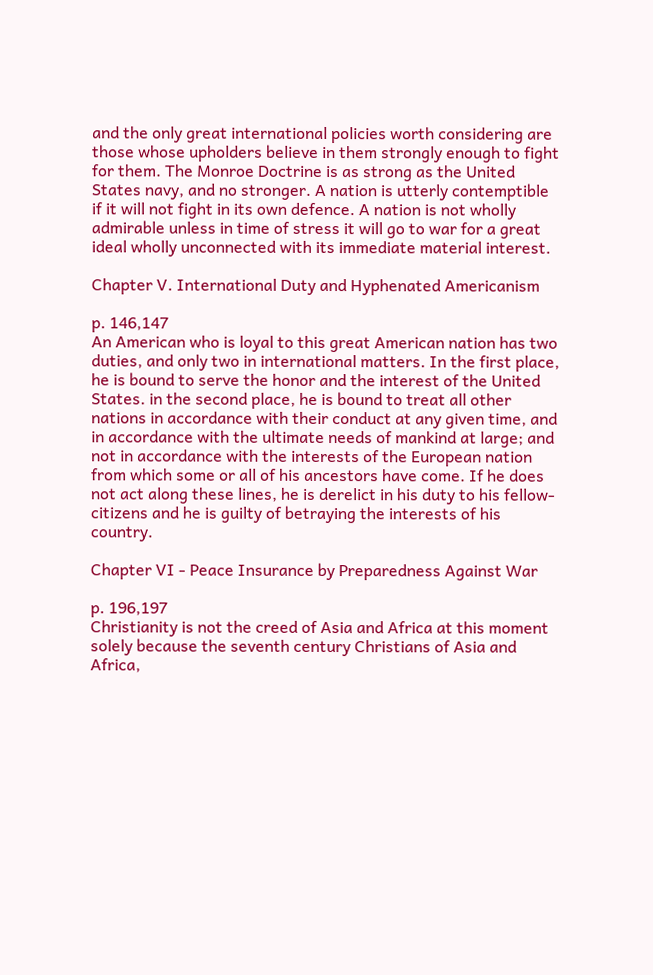and the only great international policies worth considering are those whose upholders believe in them strongly enough to fight for them. The Monroe Doctrine is as strong as the United States navy, and no stronger. A nation is utterly contemptible if it will not fight in its own defence. A nation is not wholly admirable unless in time of stress it will go to war for a great ideal wholly unconnected with its immediate material interest.

Chapter V. International Duty and Hyphenated Americanism

p. 146,147
An American who is loyal to this great American nation has two duties, and only two in international matters. In the first place, he is bound to serve the honor and the interest of the United States. in the second place, he is bound to treat all other nations in accordance with their conduct at any given time, and in accordance with the ultimate needs of mankind at large; and not in accordance with the interests of the European nation from which some or all of his ancestors have come. If he does not act along these lines, he is derelict in his duty to his fellow-citizens and he is guilty of betraying the interests of his country.

Chapter VI - Peace Insurance by Preparedness Against War

p. 196,197
Christianity is not the creed of Asia and Africa at this moment solely because the seventh century Christians of Asia and Africa,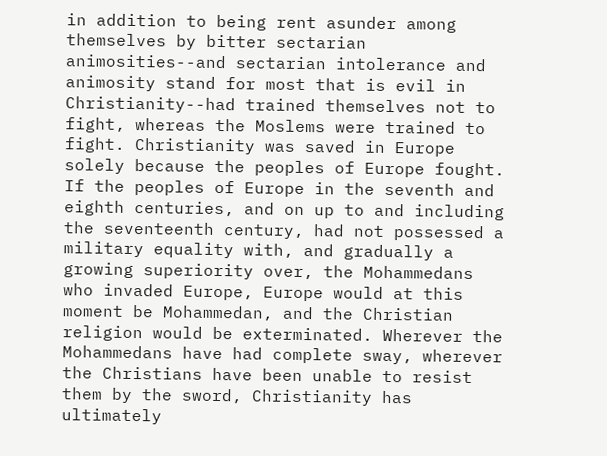in addition to being rent asunder among themselves by bitter sectarian animosities--and sectarian intolerance and animosity stand for most that is evil in Christianity--had trained themselves not to fight, whereas the Moslems were trained to fight. Christianity was saved in Europe solely because the peoples of Europe fought. If the peoples of Europe in the seventh and eighth centuries, and on up to and including the seventeenth century, had not possessed a military equality with, and gradually a growing superiority over, the Mohammedans who invaded Europe, Europe would at this moment be Mohammedan, and the Christian religion would be exterminated. Wherever the Mohammedans have had complete sway, wherever the Christians have been unable to resist them by the sword, Christianity has ultimately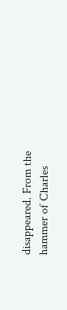disappeared. From the hammer of Charles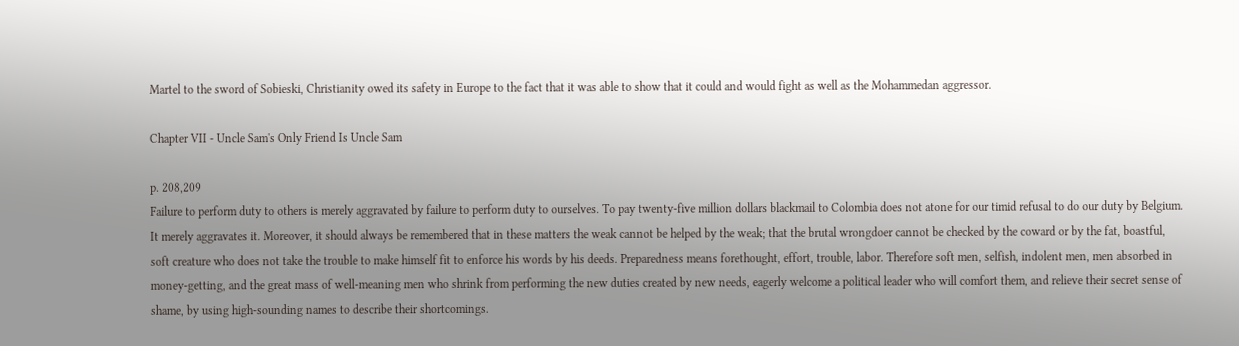Martel to the sword of Sobieski, Christianity owed its safety in Europe to the fact that it was able to show that it could and would fight as well as the Mohammedan aggressor.

Chapter VII - Uncle Sam's Only Friend Is Uncle Sam

p. 208,209
Failure to perform duty to others is merely aggravated by failure to perform duty to ourselves. To pay twenty-five million dollars blackmail to Colombia does not atone for our timid refusal to do our duty by Belgium. It merely aggravates it. Moreover, it should always be remembered that in these matters the weak cannot be helped by the weak; that the brutal wrongdoer cannot be checked by the coward or by the fat, boastful, soft creature who does not take the trouble to make himself fit to enforce his words by his deeds. Preparedness means forethought, effort, trouble, labor. Therefore soft men, selfish, indolent men, men absorbed in money-getting, and the great mass of well-meaning men who shrink from performing the new duties created by new needs, eagerly welcome a political leader who will comfort them, and relieve their secret sense of shame, by using high-sounding names to describe their shortcomings.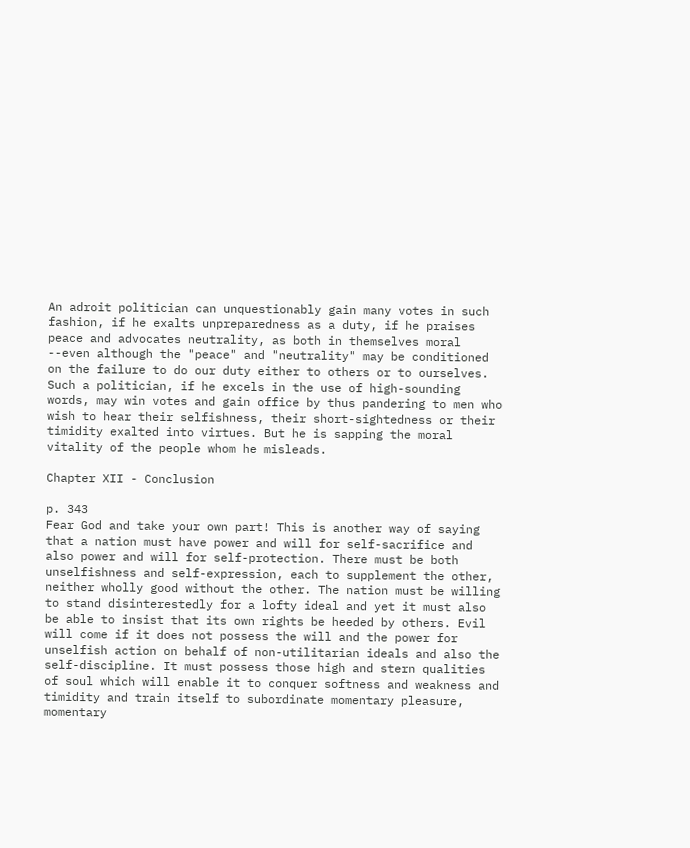An adroit politician can unquestionably gain many votes in such fashion, if he exalts unpreparedness as a duty, if he praises peace and advocates neutrality, as both in themselves moral --even although the "peace" and "neutrality" may be conditioned on the failure to do our duty either to others or to ourselves. Such a politician, if he excels in the use of high-sounding words, may win votes and gain office by thus pandering to men who wish to hear their selfishness, their short-sightedness or their timidity exalted into virtues. But he is sapping the moral vitality of the people whom he misleads.

Chapter XII - Conclusion

p. 343
Fear God and take your own part! This is another way of saying that a nation must have power and will for self-sacrifice and also power and will for self-protection. There must be both unselfishness and self-expression, each to supplement the other, neither wholly good without the other. The nation must be willing to stand disinterestedly for a lofty ideal and yet it must also be able to insist that its own rights be heeded by others. Evil will come if it does not possess the will and the power for unselfish action on behalf of non-utilitarian ideals and also the self-discipline. It must possess those high and stern qualities of soul which will enable it to conquer softness and weakness and timidity and train itself to subordinate momentary pleasure, momentary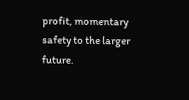profit, momentary safety to the larger future.